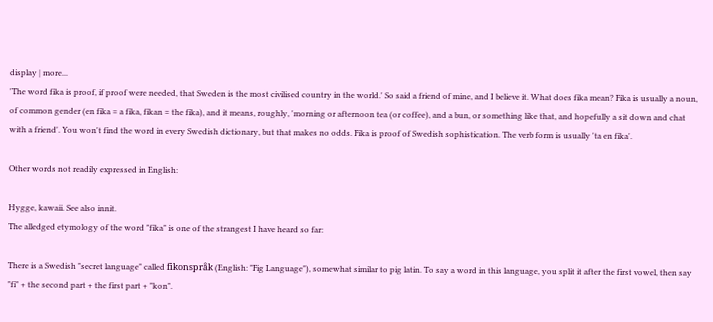display | more...
'The word fika is proof, if proof were needed, that Sweden is the most civilised country in the world.' So said a friend of mine, and I believe it. What does fika mean? Fika is usually a noun, of common gender (en fika = a fika, fikan = the fika), and it means, roughly, 'morning or afternoon tea (or coffee), and a bun, or something like that, and hopefully a sit down and chat with a friend'. You won't find the word in every Swedish dictionary, but that makes no odds. Fika is proof of Swedish sophistication. The verb form is usually 'ta en fika'.

Other words not readily expressed in English:

Hygge, kawaii. See also innit.
The alledged etymology of the word "fika" is one of the strangest I have heard so far:

There is a Swedish "secret language" called fikonspråk (English: "Fig Language"), somewhat similar to pig latin. To say a word in this language, you split it after the first vowel, then say "fi" + the second part + the first part + "kon".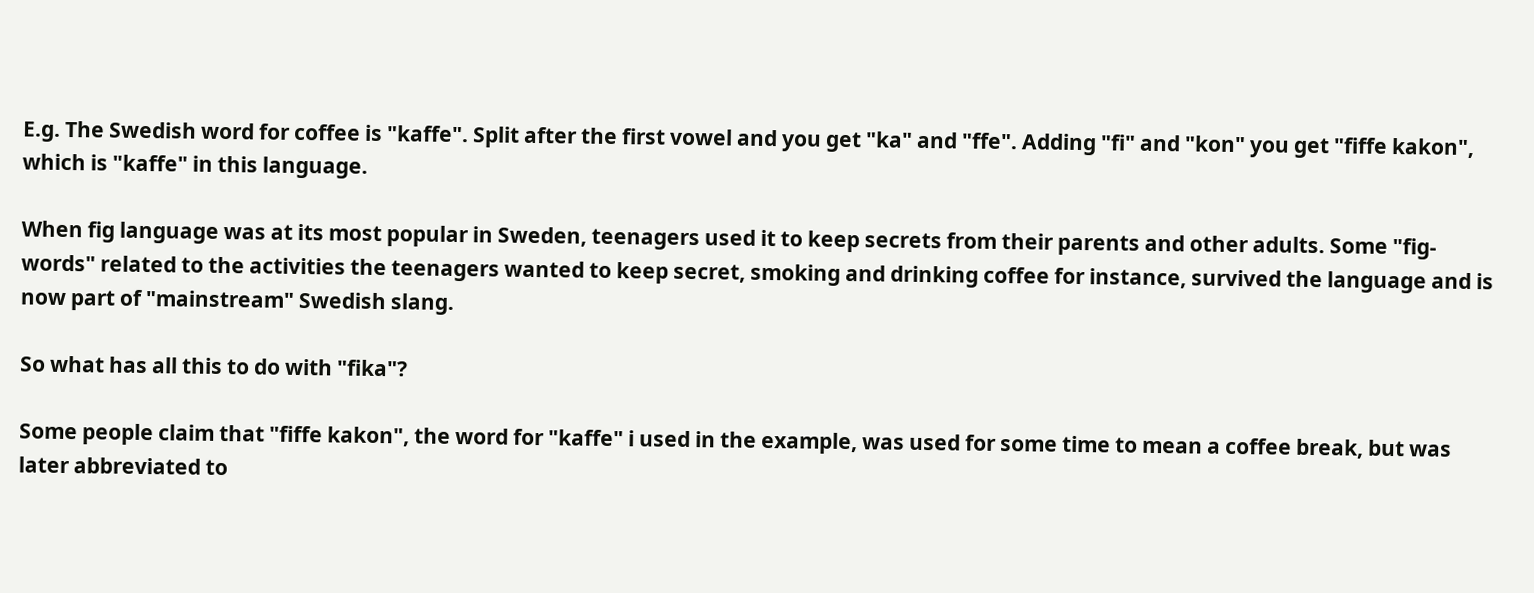E.g. The Swedish word for coffee is "kaffe". Split after the first vowel and you get "ka" and "ffe". Adding "fi" and "kon" you get "fiffe kakon", which is "kaffe" in this language.

When fig language was at its most popular in Sweden, teenagers used it to keep secrets from their parents and other adults. Some "fig-words" related to the activities the teenagers wanted to keep secret, smoking and drinking coffee for instance, survived the language and is now part of "mainstream" Swedish slang.

So what has all this to do with "fika"?

Some people claim that "fiffe kakon", the word for "kaffe" i used in the example, was used for some time to mean a coffee break, but was later abbreviated to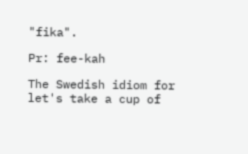"fika".

Pr: fee-kah

The Swedish idiom for let's take a cup of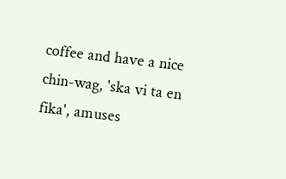coffee and have a nice chin-wag, 'ska vi ta en fika', amuses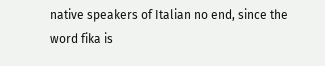native speakers of Italian no end, since the word fika is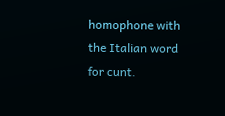homophone with the Italian word for cunt.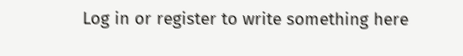Log in or register to write something here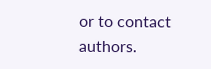or to contact authors.